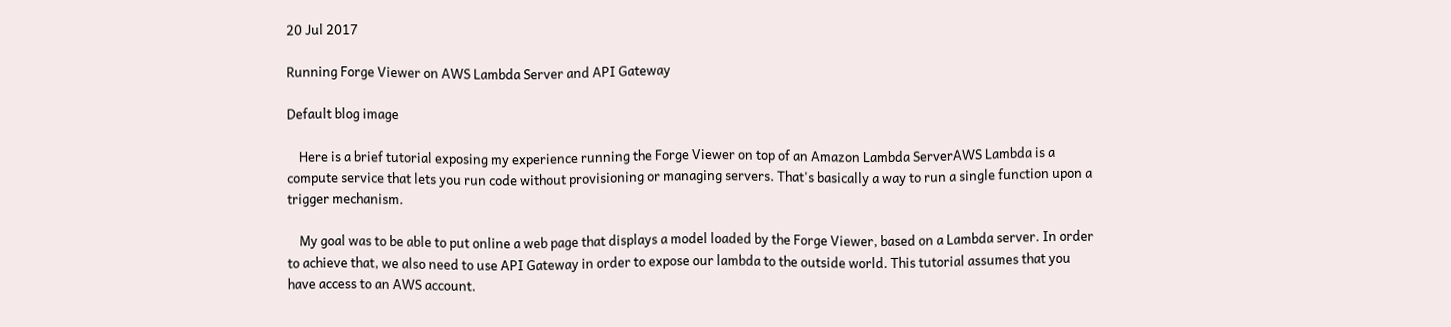20 Jul 2017

Running Forge Viewer on AWS Lambda Server and API Gateway

Default blog image

    Here is a brief tutorial exposing my experience running the Forge Viewer on top of an Amazon Lambda ServerAWS Lambda is a compute service that lets you run code without provisioning or managing servers. That's basically a way to run a single function upon a trigger mechanism.

    My goal was to be able to put online a web page that displays a model loaded by the Forge Viewer, based on a Lambda server. In order to achieve that, we also need to use API Gateway in order to expose our lambda to the outside world. This tutorial assumes that you have access to an AWS account.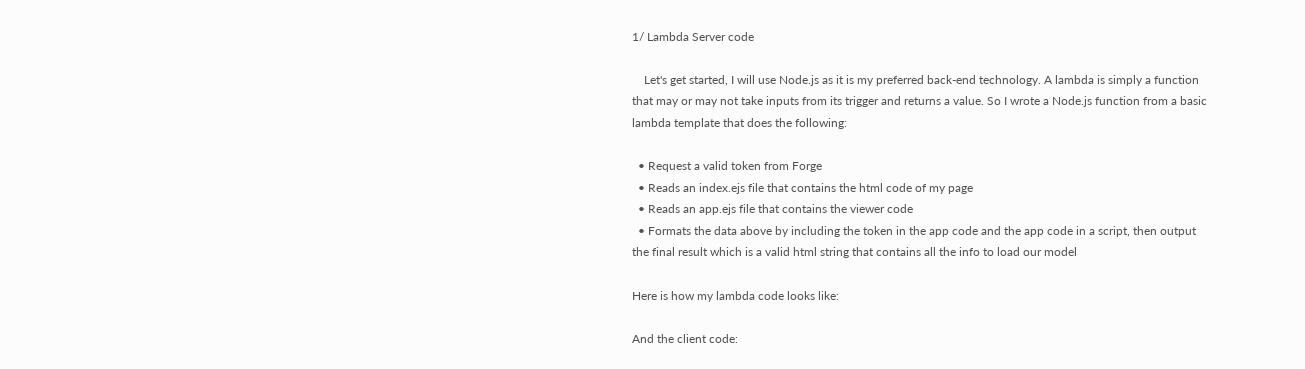1/ Lambda Server code

    Let's get started, I will use Node.js as it is my preferred back-end technology. A lambda is simply a function that may or may not take inputs from its trigger and returns a value. So I wrote a Node.js function from a basic lambda template that does the following:

  • Request a valid token from Forge
  • Reads an index.ejs file that contains the html code of my page
  • Reads an app.ejs file that contains the viewer code
  • Formats the data above by including the token in the app code and the app code in a script, then output the final result which is a valid html string that contains all the info to load our model

Here is how my lambda code looks like:

And the client code: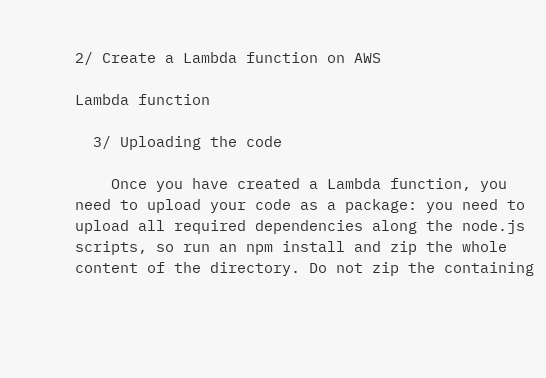2/ Create a Lambda function on AWS

Lambda function

  3/ Uploading the code

    Once you have created a Lambda function, you need to upload your code as a package: you need to upload all required dependencies along the node.js scripts, so run an npm install and zip the whole content of the directory. Do not zip the containing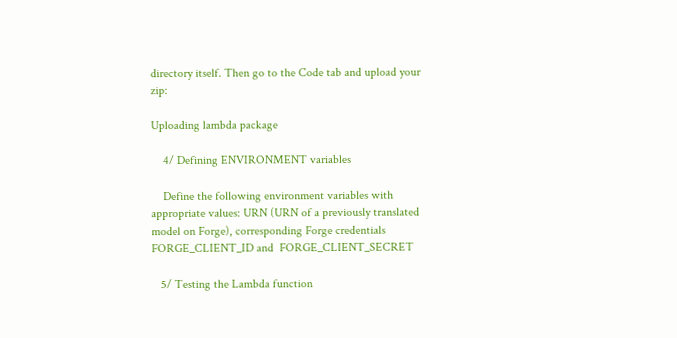directory itself. Then go to the Code tab and upload your zip:

Uploading lambda package

    4/ Defining ENVIRONMENT variables

    Define the following environment variables with appropriate values: URN (URN of a previously translated model on Forge), corresponding Forge credentials FORGE_CLIENT_ID and  FORGE_CLIENT_SECRET

   5/ Testing the Lambda function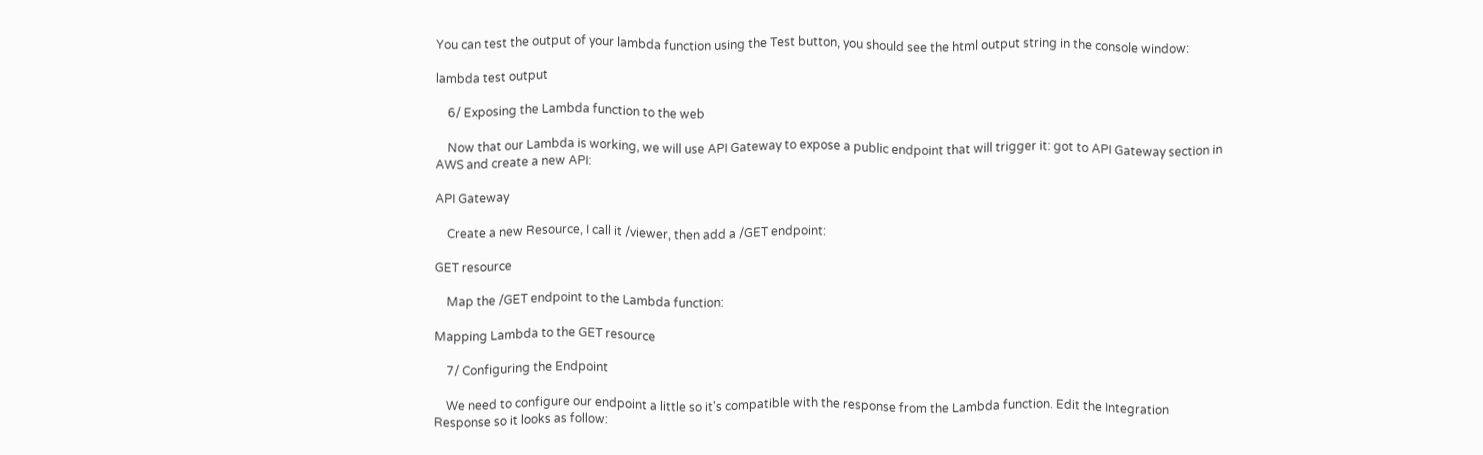You can test the output of your lambda function using the Test button, you should see the html output string in the console window:

lambda test output

    6/ Exposing the Lambda function to the web

    Now that our Lambda is working, we will use API Gateway to expose a public endpoint that will trigger it: got to API Gateway section in AWS and create a new API:

API Gateway

    Create a new Resource, I call it /viewer, then add a /GET endpoint:

GET resource

    Map the /GET endpoint to the Lambda function:

Mapping Lambda to the GET resource

    7/ Configuring the Endpoint

    We need to configure our endpoint a little so it's compatible with the response from the Lambda function. Edit the Integration Response so it looks as follow: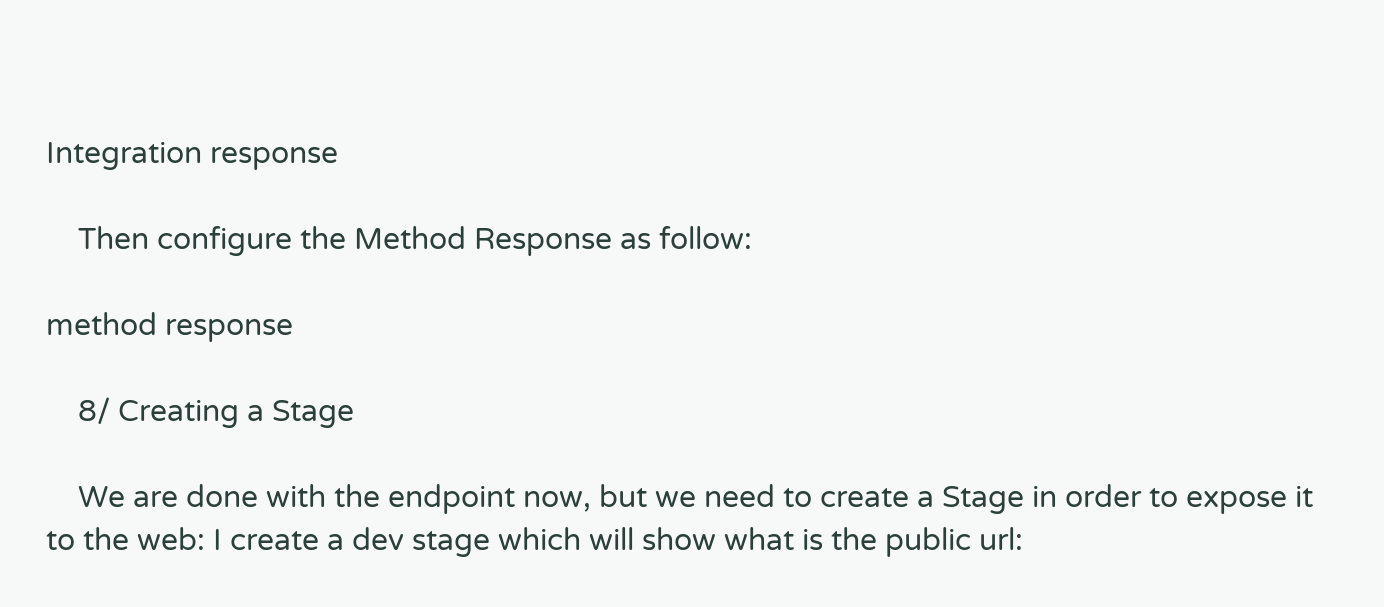Integration response

    Then configure the Method Response as follow:

method response

    8/ Creating a Stage

    We are done with the endpoint now, but we need to create a Stage in order to expose it to the web: I create a dev stage which will show what is the public url: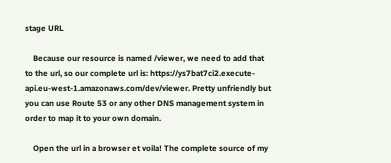stage URL

    Because our resource is named /viewer, we need to add that to the url, so our complete url is: https://ys7bat7ci2.execute-api.eu-west-1.amazonaws.com/dev/viewer. Pretty unfriendly but you can use Route 53 or any other DNS management system in order to map it to your own domain.

    Open the url in a browser et voila! The complete source of my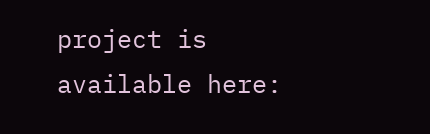project is available here: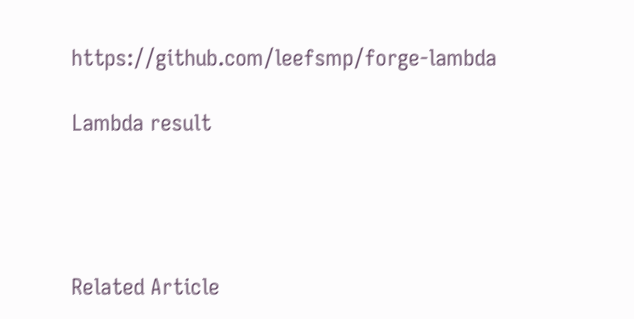https://github.com/leefsmp/forge-lambda

Lambda result




Related Article